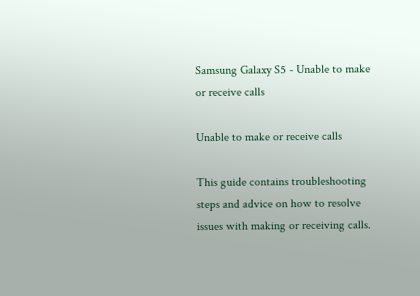Samsung Galaxy S5 - Unable to make or receive calls

Unable to make or receive calls

This guide contains troubleshooting steps and advice on how to resolve issues with making or receiving calls.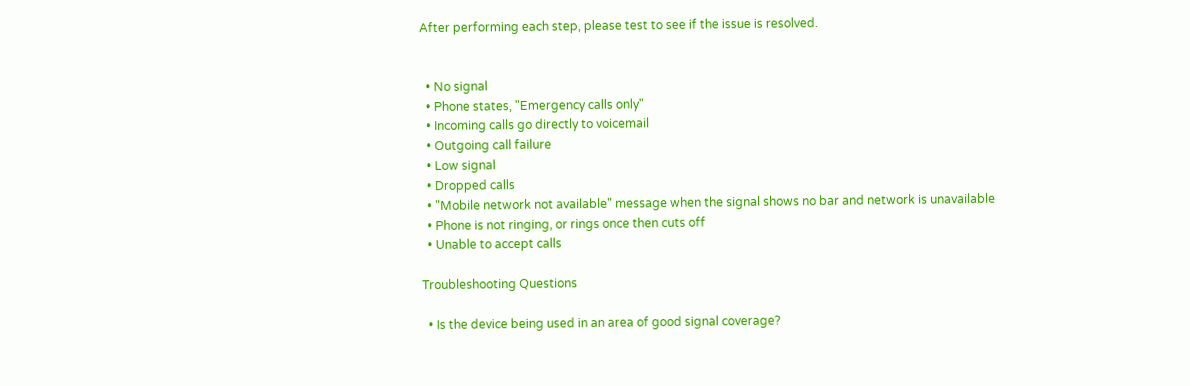After performing each step, please test to see if the issue is resolved.


  • No signal
  • Phone states, "Emergency calls only"
  • Incoming calls go directly to voicemail
  • Outgoing call failure
  • Low signal
  • Dropped calls
  • "Mobile network not available" message when the signal shows no bar and network is unavailable
  • Phone is not ringing, or rings once then cuts off
  • Unable to accept calls

Troubleshooting Questions

  • Is the device being used in an area of good signal coverage?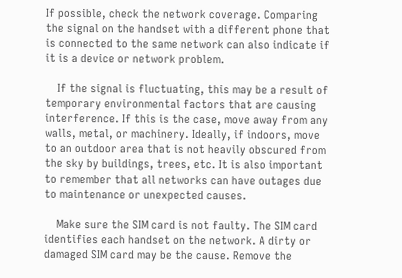If possible, check the network coverage. Comparing the signal on the handset with a different phone that is connected to the same network can also indicate if it is a device or network problem.

    If the signal is fluctuating, this may be a result of temporary environmental factors that are causing interference. If this is the case, move away from any walls, metal, or machinery. Ideally, if indoors, move to an outdoor area that is not heavily obscured from the sky by buildings, trees, etc. It is also important to remember that all networks can have outages due to maintenance or unexpected causes.

    Make sure the SIM card is not faulty. The SIM card identifies each handset on the network. A dirty or damaged SIM card may be the cause. Remove the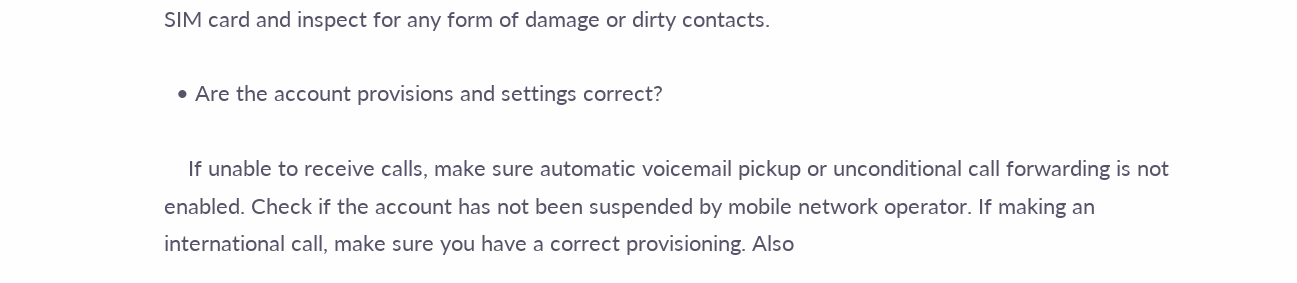SIM card and inspect for any form of damage or dirty contacts.

  • Are the account provisions and settings correct?

    If unable to receive calls, make sure automatic voicemail pickup or unconditional call forwarding is not enabled. Check if the account has not been suspended by mobile network operator. If making an international call, make sure you have a correct provisioning. Also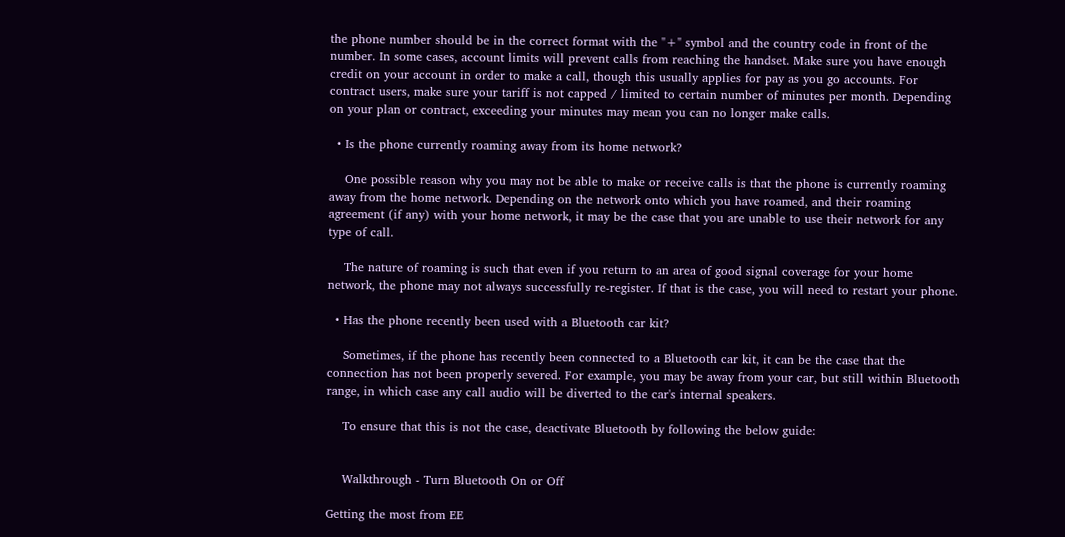the phone number should be in the correct format with the "+" symbol and the country code in front of the number. In some cases, account limits will prevent calls from reaching the handset. Make sure you have enough credit on your account in order to make a call, though this usually applies for pay as you go accounts. For contract users, make sure your tariff is not capped / limited to certain number of minutes per month. Depending on your plan or contract, exceeding your minutes may mean you can no longer make calls.

  • Is the phone currently roaming away from its home network?

    One possible reason why you may not be able to make or receive calls is that the phone is currently roaming away from the home network. Depending on the network onto which you have roamed, and their roaming agreement (if any) with your home network, it may be the case that you are unable to use their network for any type of call.

    The nature of roaming is such that even if you return to an area of good signal coverage for your home network, the phone may not always successfully re-register. If that is the case, you will need to restart your phone.

  • Has the phone recently been used with a Bluetooth car kit?

    Sometimes, if the phone has recently been connected to a Bluetooth car kit, it can be the case that the connection has not been properly severed. For example, you may be away from your car, but still within Bluetooth range, in which case any call audio will be diverted to the car's internal speakers.

    To ensure that this is not the case, deactivate Bluetooth by following the below guide:


    Walkthrough - Turn Bluetooth On or Off

Getting the most from EE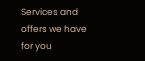Services and offers we have for you